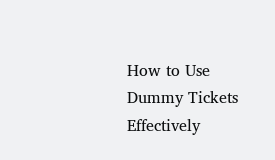How to Use Dummy Tickets Effectively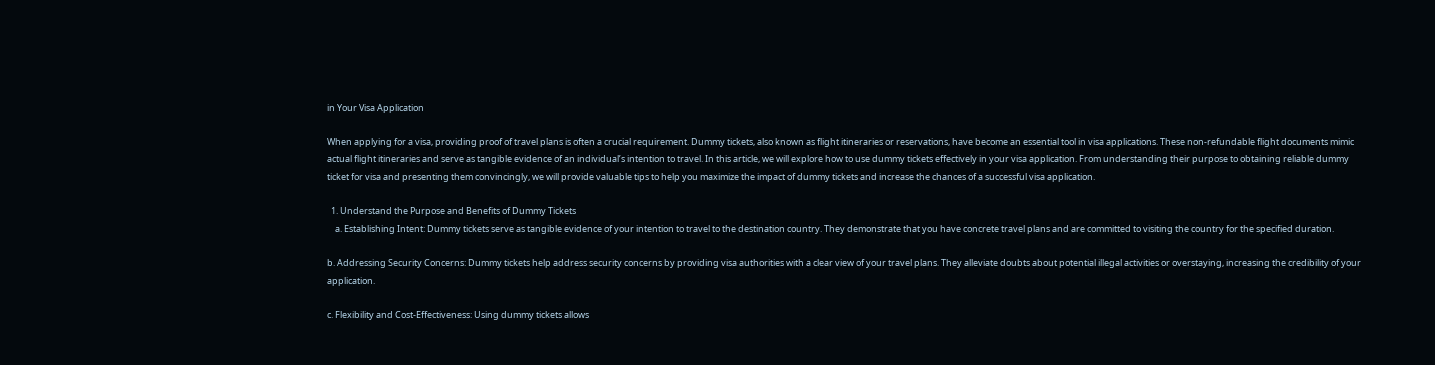in Your Visa Application

When applying for a visa, providing proof of travel plans is often a crucial requirement. Dummy tickets, also known as flight itineraries or reservations, have become an essential tool in visa applications. These non-refundable flight documents mimic actual flight itineraries and serve as tangible evidence of an individual’s intention to travel. In this article, we will explore how to use dummy tickets effectively in your visa application. From understanding their purpose to obtaining reliable dummy ticket for visa and presenting them convincingly, we will provide valuable tips to help you maximize the impact of dummy tickets and increase the chances of a successful visa application.

  1. Understand the Purpose and Benefits of Dummy Tickets
    a. Establishing Intent: Dummy tickets serve as tangible evidence of your intention to travel to the destination country. They demonstrate that you have concrete travel plans and are committed to visiting the country for the specified duration.

b. Addressing Security Concerns: Dummy tickets help address security concerns by providing visa authorities with a clear view of your travel plans. They alleviate doubts about potential illegal activities or overstaying, increasing the credibility of your application.

c. Flexibility and Cost-Effectiveness: Using dummy tickets allows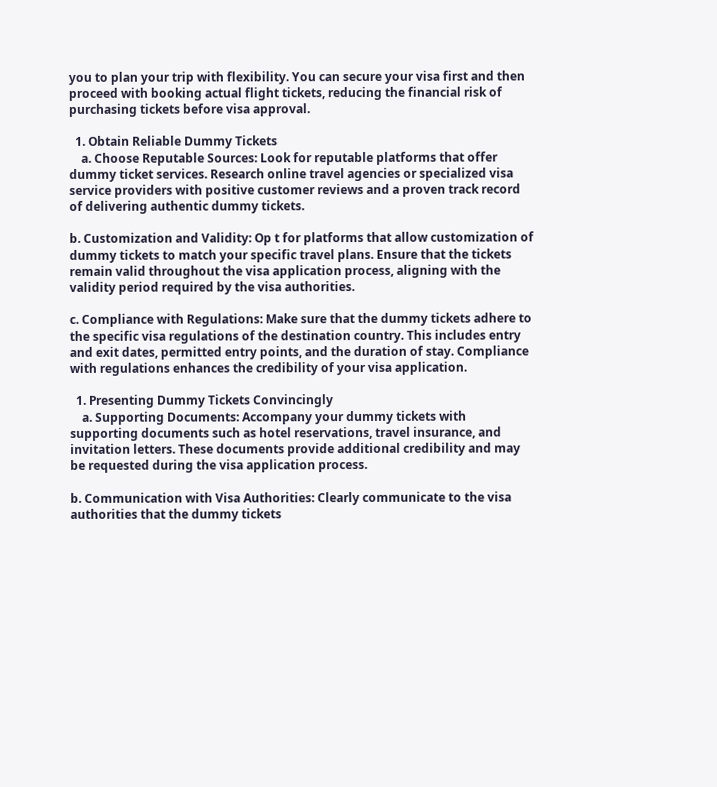you to plan your trip with flexibility. You can secure your visa first and then proceed with booking actual flight tickets, reducing the financial risk of purchasing tickets before visa approval.

  1. Obtain Reliable Dummy Tickets
    a. Choose Reputable Sources: Look for reputable platforms that offer dummy ticket services. Research online travel agencies or specialized visa service providers with positive customer reviews and a proven track record of delivering authentic dummy tickets.

b. Customization and Validity: Op t for platforms that allow customization of dummy tickets to match your specific travel plans. Ensure that the tickets remain valid throughout the visa application process, aligning with the validity period required by the visa authorities.

c. Compliance with Regulations: Make sure that the dummy tickets adhere to the specific visa regulations of the destination country. This includes entry and exit dates, permitted entry points, and the duration of stay. Compliance with regulations enhances the credibility of your visa application.

  1. Presenting Dummy Tickets Convincingly
    a. Supporting Documents: Accompany your dummy tickets with supporting documents such as hotel reservations, travel insurance, and invitation letters. These documents provide additional credibility and may be requested during the visa application process.

b. Communication with Visa Authorities: Clearly communicate to the visa authorities that the dummy tickets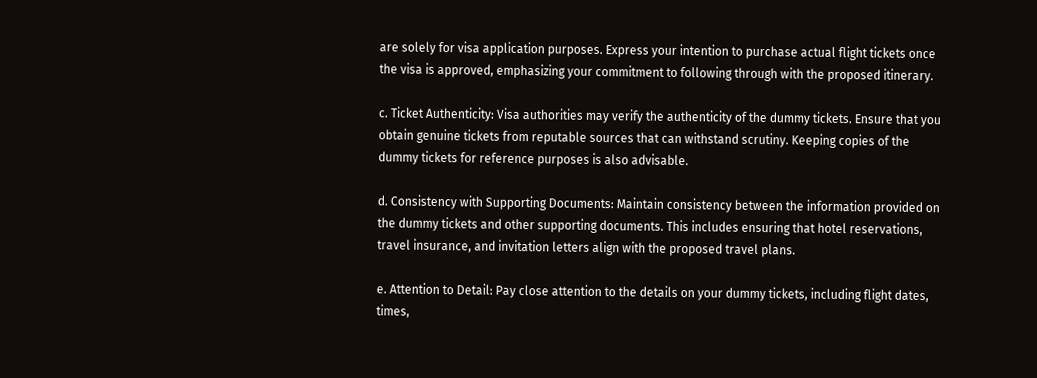are solely for visa application purposes. Express your intention to purchase actual flight tickets once the visa is approved, emphasizing your commitment to following through with the proposed itinerary.

c. Ticket Authenticity: Visa authorities may verify the authenticity of the dummy tickets. Ensure that you obtain genuine tickets from reputable sources that can withstand scrutiny. Keeping copies of the dummy tickets for reference purposes is also advisable.

d. Consistency with Supporting Documents: Maintain consistency between the information provided on the dummy tickets and other supporting documents. This includes ensuring that hotel reservations, travel insurance, and invitation letters align with the proposed travel plans.

e. Attention to Detail: Pay close attention to the details on your dummy tickets, including flight dates, times,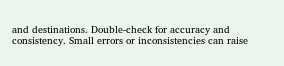and destinations. Double-check for accuracy and consistency. Small errors or inconsistencies can raise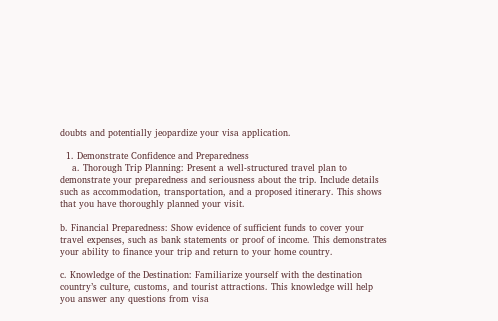doubts and potentially jeopardize your visa application.

  1. Demonstrate Confidence and Preparedness
    a. Thorough Trip Planning: Present a well-structured travel plan to demonstrate your preparedness and seriousness about the trip. Include details such as accommodation, transportation, and a proposed itinerary. This shows that you have thoroughly planned your visit.

b. Financial Preparedness: Show evidence of sufficient funds to cover your travel expenses, such as bank statements or proof of income. This demonstrates your ability to finance your trip and return to your home country.

c. Knowledge of the Destination: Familiarize yourself with the destination country’s culture, customs, and tourist attractions. This knowledge will help you answer any questions from visa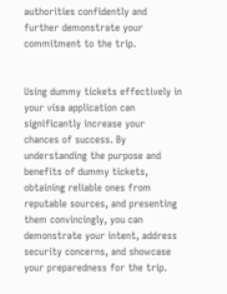authorities confidently and further demonstrate your commitment to the trip.


Using dummy tickets effectively in your visa application can significantly increase your chances of success. By understanding the purpose and benefits of dummy tickets, obtaining reliable ones from reputable sources, and presenting them convincingly, you can demonstrate your intent, address security concerns, and showcase your preparedness for the trip.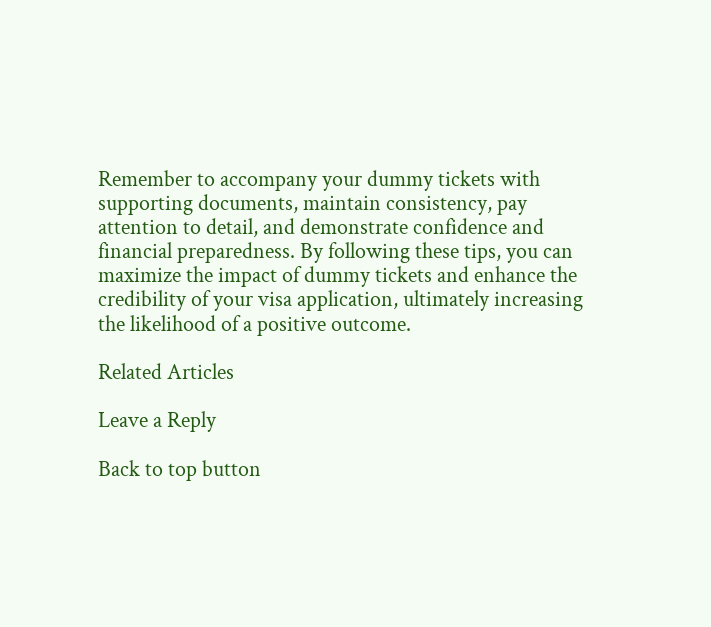Remember to accompany your dummy tickets with supporting documents, maintain consistency, pay attention to detail, and demonstrate confidence and financial preparedness. By following these tips, you can maximize the impact of dummy tickets and enhance the credibility of your visa application, ultimately increasing the likelihood of a positive outcome.

Related Articles

Leave a Reply

Back to top button